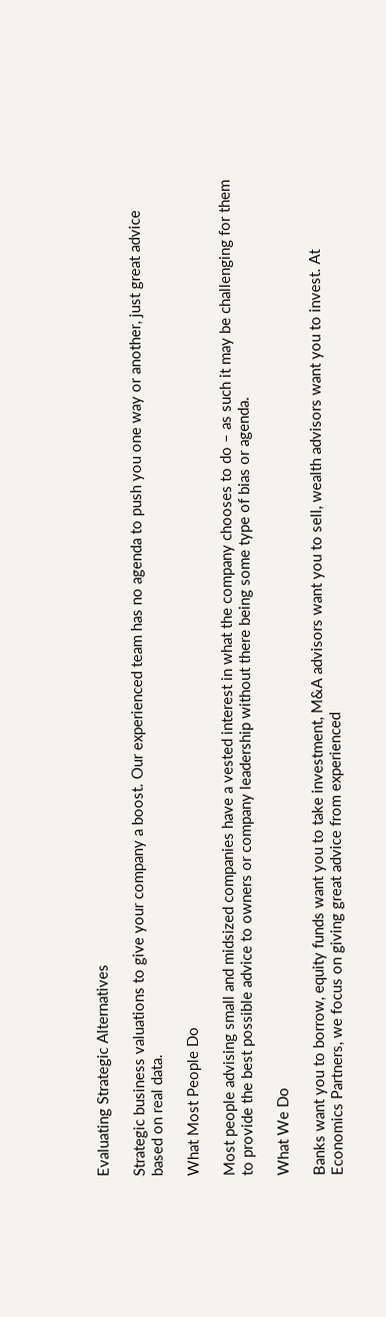Evaluating Strategic Alternatives

Strategic business valuations to give your company a boost. Our experienced team has no agenda to push you one way or another, just great advice based on real data.

What Most People Do

Most people advising small and midsized companies have a vested interest in what the company chooses to do – as such it may be challenging for them to provide the best possible advice to owners or company leadership without there being some type of bias or agenda.

What We Do

Banks want you to borrow, equity funds want you to take investment, M&A advisors want you to sell, wealth advisors want you to invest. At Economics Partners, we focus on giving great advice from experienced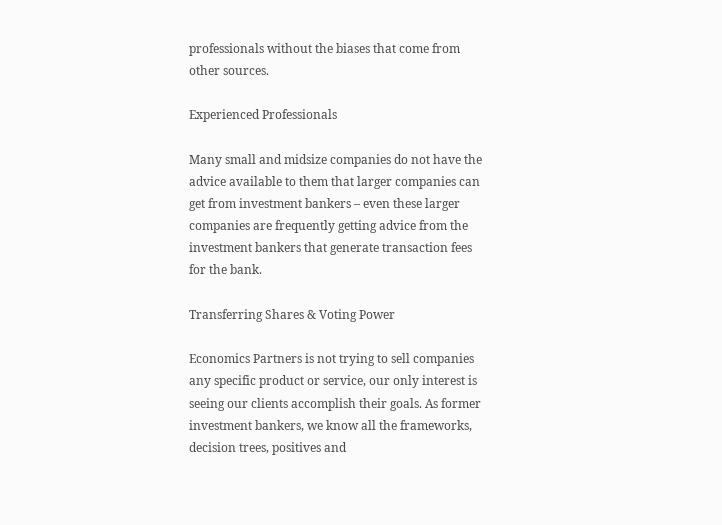professionals without the biases that come from other sources.

Experienced Professionals

Many small and midsize companies do not have the advice available to them that larger companies can get from investment bankers – even these larger companies are frequently getting advice from the investment bankers that generate transaction fees for the bank.

Transferring Shares & Voting Power

Economics Partners is not trying to sell companies any specific product or service, our only interest is seeing our clients accomplish their goals. As former investment bankers, we know all the frameworks, decision trees, positives and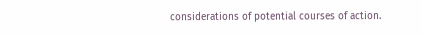considerations of potential courses of action.